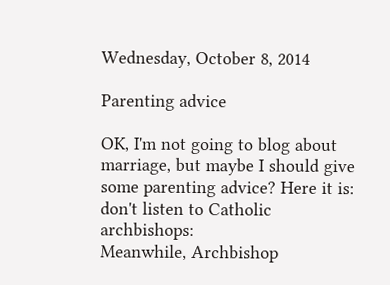Wednesday, October 8, 2014

Parenting advice

OK, I'm not going to blog about marriage, but maybe I should give some parenting advice? Here it is: don't listen to Catholic archbishops:
Meanwhile, Archbishop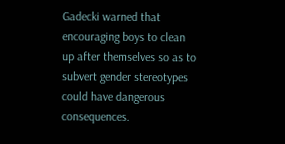Gadecki warned that encouraging boys to clean up after themselves so as to subvert gender stereotypes could have dangerous consequences.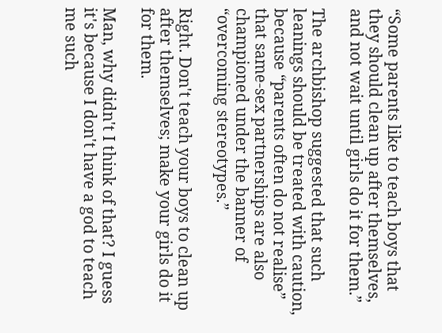“Some parents like to teach boys that they should clean up after themselves, and not wait until girls do it for them.”

The archbishop suggested that such leanings should be treated with caution, because “parents often do not realise” that same-sex partnerships are also championed under the banner of “overcoming stereotypes.”

Right. Don't teach your boys to clean up after themselves; make your girls do it for them.

Man, why didn't I think of that? I guess it's because I don't have a god to teach me such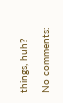things, huh?

No comments: